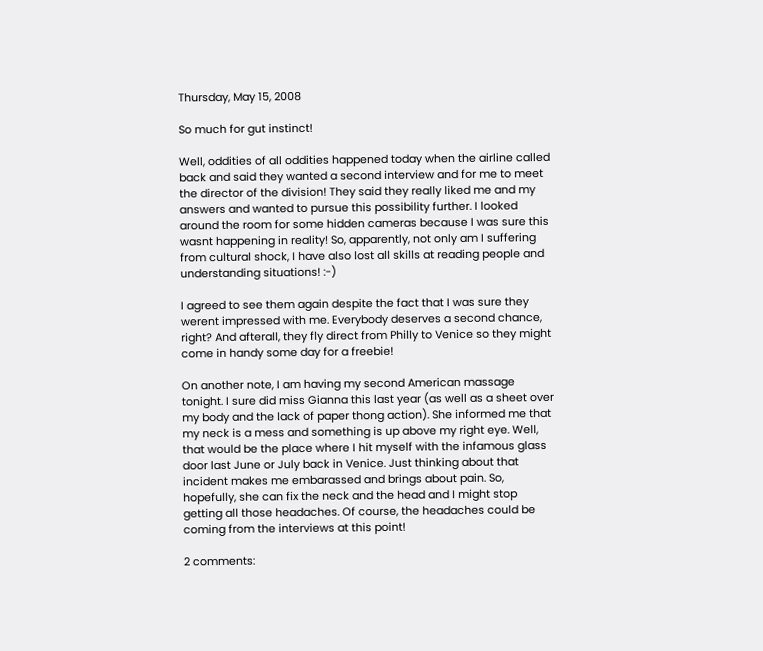Thursday, May 15, 2008

So much for gut instinct!

Well, oddities of all oddities happened today when the airline called back and said they wanted a second interview and for me to meet the director of the division! They said they really liked me and my answers and wanted to pursue this possibility further. I looked around the room for some hidden cameras because I was sure this wasnt happening in reality! So, apparently, not only am I suffering from cultural shock, I have also lost all skills at reading people and understanding situations! :-)

I agreed to see them again despite the fact that I was sure they werent impressed with me. Everybody deserves a second chance, right? And afterall, they fly direct from Philly to Venice so they might come in handy some day for a freebie!

On another note, I am having my second American massage tonight. I sure did miss Gianna this last year (as well as a sheet over my body and the lack of paper thong action). She informed me that my neck is a mess and something is up above my right eye. Well, that would be the place where I hit myself with the infamous glass door last June or July back in Venice. Just thinking about that incident makes me embarassed and brings about pain. So, hopefully, she can fix the neck and the head and I might stop getting all those headaches. Of course, the headaches could be coming from the interviews at this point!

2 comments: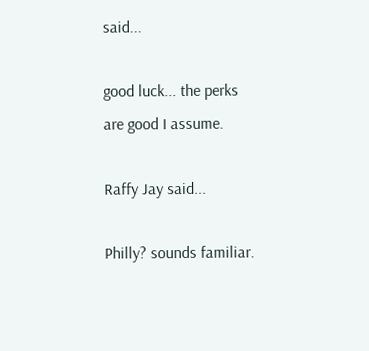said...

good luck... the perks are good I assume.

Raffy Jay said...

Philly? sounds familiar.